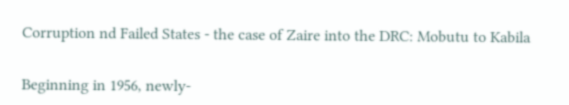Corruption nd Failed States - the case of Zaire into the DRC: Mobutu to Kabila


Beginning in 1956, newly-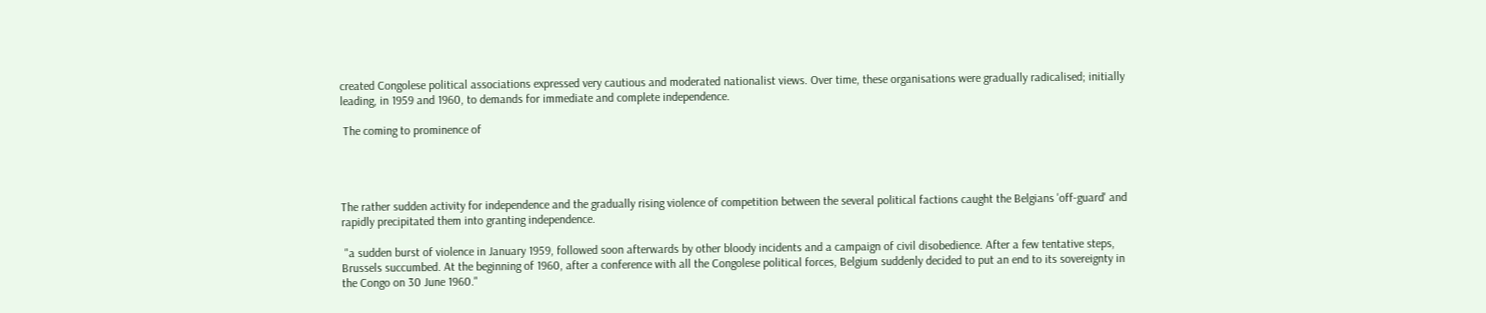created Congolese political associations expressed very cautious and moderated nationalist views. Over time, these organisations were gradually radicalised; initially leading, in 1959 and 1960, to demands for immediate and complete independence.

 The coming to prominence of




The rather sudden activity for independence and the gradually rising violence of competition between the several political factions caught the Belgians 'off-guard' and rapidly precipitated them into granting independence.

 "a sudden burst of violence in January 1959, followed soon afterwards by other bloody incidents and a campaign of civil disobedience. After a few tentative steps, Brussels succumbed. At the beginning of 1960, after a conference with all the Congolese political forces, Belgium suddenly decided to put an end to its sovereignty in the Congo on 30 June 1960."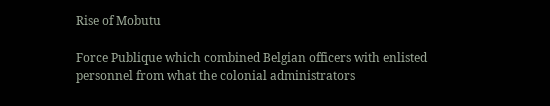Rise of Mobutu

Force Publique which combined Belgian officers with enlisted personnel from what the colonial administrators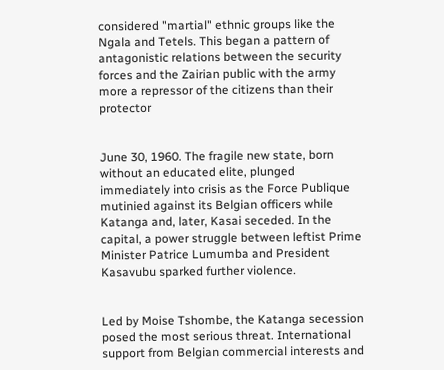considered "martial" ethnic groups like the Ngala and Tetels. This began a pattern of antagonistic relations between the security forces and the Zairian public with the army more a repressor of the citizens than their protector


June 30, 1960. The fragile new state, born without an educated elite, plunged immediately into crisis as the Force Publique mutinied against its Belgian officers while Katanga and, later, Kasai seceded. In the capital, a power struggle between leftist Prime Minister Patrice Lumumba and President Kasavubu sparked further violence.


Led by Moise Tshombe, the Katanga secession posed the most serious threat. International support from Belgian commercial interests and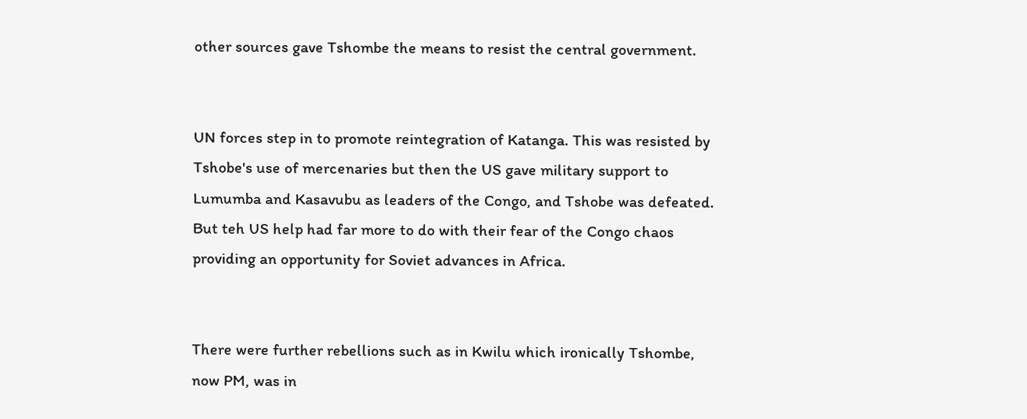other sources gave Tshombe the means to resist the central government.


UN forces step in to promote reintegration of Katanga. This was resisted by Tshobe's use of mercenaries but then the US gave military support to Lumumba and Kasavubu as leaders of the Congo, and Tshobe was defeated. But teh US help had far more to do with their fear of the Congo chaos providing an opportunity for Soviet advances in Africa.


There were further rebellions such as in Kwilu which ironically Tshombe, now PM, was in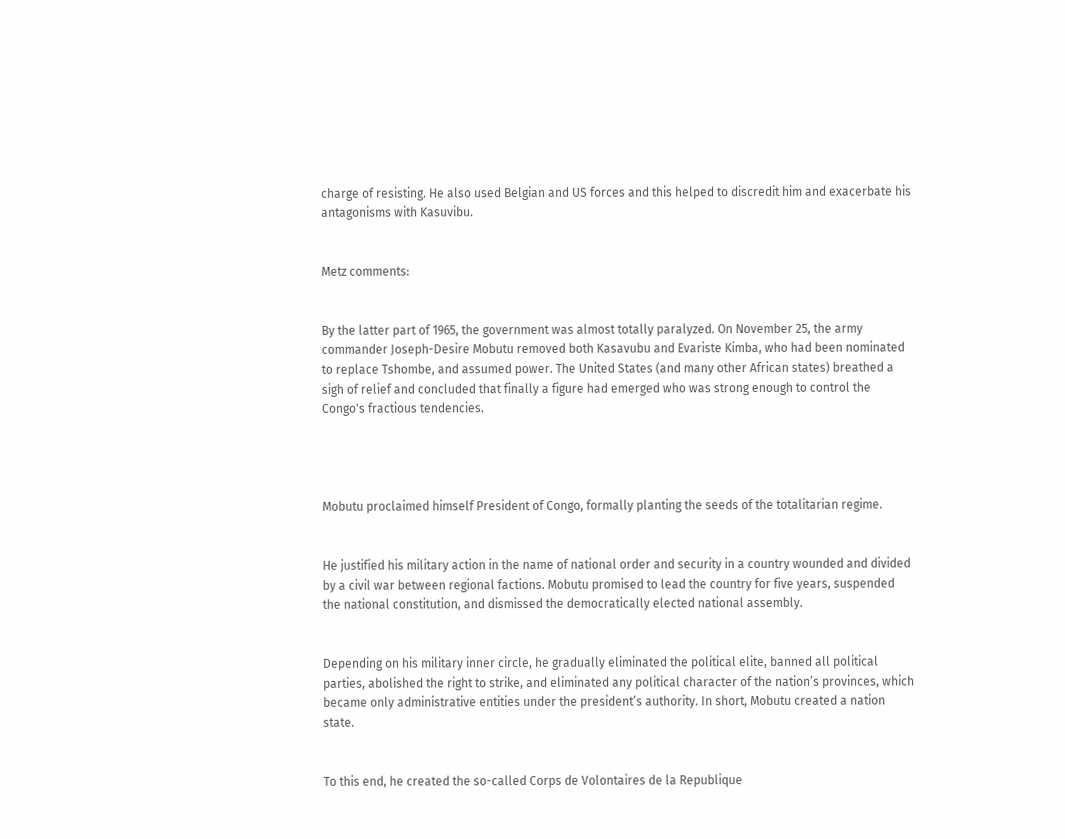charge of resisting. He also used Belgian and US forces and this helped to discredit him and exacerbate his antagonisms with Kasuvibu.


Metz comments:


By the latter part of 1965, the government was almost totally paralyzed. On November 25, the army commander Joseph-Desire Mobutu removed both Kasavubu and Evariste Kimba, who had been nominated to replace Tshombe, and assumed power. The United States (and many other African states) breathed a sigh of relief and concluded that finally a figure had emerged who was strong enough to control the Congo's fractious tendencies.




Mobutu proclaimed himself President of Congo, formally planting the seeds of the totalitarian regime.


He justified his military action in the name of national order and security in a country wounded and divided by a civil war between regional factions. Mobutu promised to lead the country for five years, suspended the national constitution, and dismissed the democratically elected national assembly.


Depending on his military inner circle, he gradually eliminated the political elite, banned all political parties, abolished the right to strike, and eliminated any political character of the nation’s provinces, which became only administrative entities under the president’s authority. In short, Mobutu created a nation state.


To this end, he created the so-called Corps de Volontaires de la Republique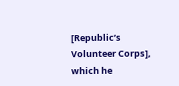[Republic’s Volunteer Corps], which he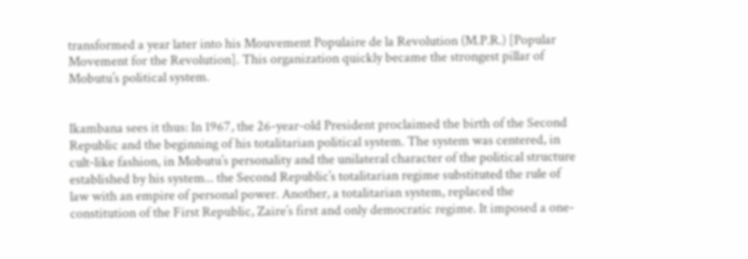transformed a year later into his Mouvement Populaire de la Revolution (M.P.R.) [Popular Movement for the Revolution]. This organization quickly became the strongest pillar of Mobutu’s political system.


Ikambana sees it thus: In 1967, the 26-year-old President proclaimed the birth of the Second Republic and the beginning of his totalitarian political system. The system was centered, in cult-like fashion, in Mobutu’s personality and the unilateral character of the political structure established by his system... the Second Republic’s totalitarian regime substituted the rule of law with an empire of personal power. Another, a totalitarian system, replaced the constitution of the First Republic, Zaire’s first and only democratic regime. It imposed a one-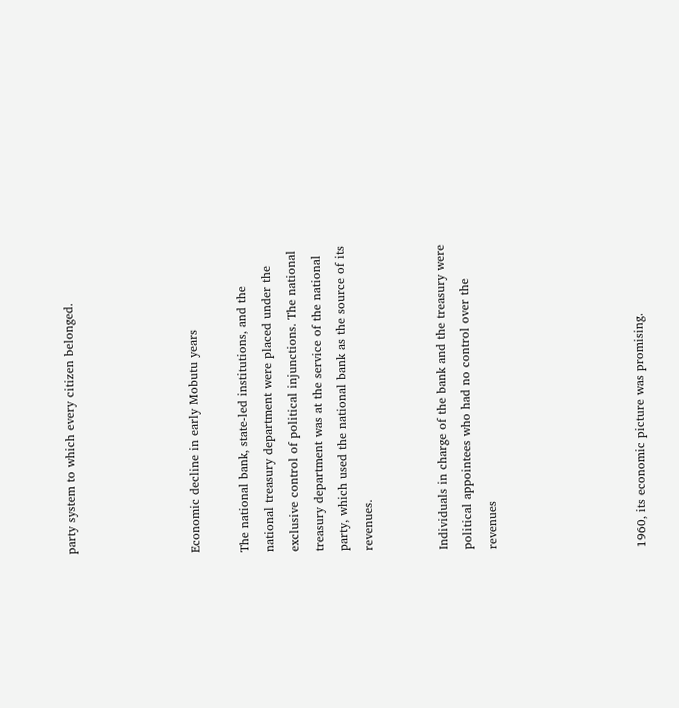party system to which every citizen belonged.




Economic decline in early Mobutu years

The national bank, state-led institutions, and the national treasury department were placed under the exclusive control of political injunctions. The national treasury department was at the service of the national party, which used the national bank as the source of its revenues.


Individuals in charge of the bank and the treasury were political appointees who had no control over the revenues





1960, its economic picture was promising.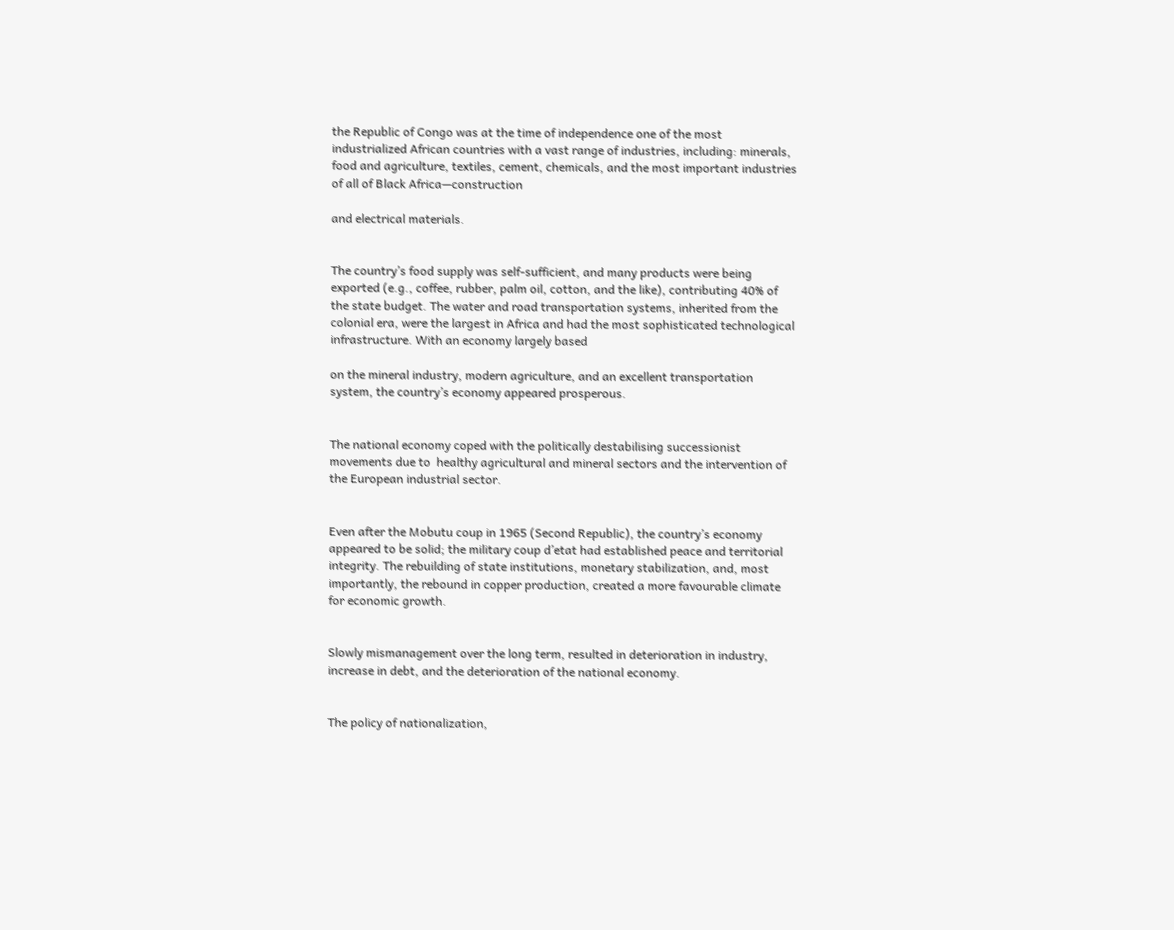the Republic of Congo was at the time of independence one of the most industrialized African countries with a vast range of industries, including: minerals, food and agriculture, textiles, cement, chemicals, and the most important industries of all of Black Africa—construction

and electrical materials.


The country’s food supply was self-sufficient, and many products were being exported (e.g., coffee, rubber, palm oil, cotton, and the like), contributing 40% of the state budget. The water and road transportation systems, inherited from the colonial era, were the largest in Africa and had the most sophisticated technological infrastructure. With an economy largely based

on the mineral industry, modern agriculture, and an excellent transportation system, the country’s economy appeared prosperous.


The national economy coped with the politically destabilising successionist movements due to  healthy agricultural and mineral sectors and the intervention of the European industrial sector.


Even after the Mobutu coup in 1965 (Second Republic), the country’s economy appeared to be solid; the military coup d’etat had established peace and territorial integrity. The rebuilding of state institutions, monetary stabilization, and, most importantly, the rebound in copper production, created a more favourable climate for economic growth.


Slowly mismanagement over the long term, resulted in deterioration in industry, increase in debt, and the deterioration of the national economy.


The policy of nationalization,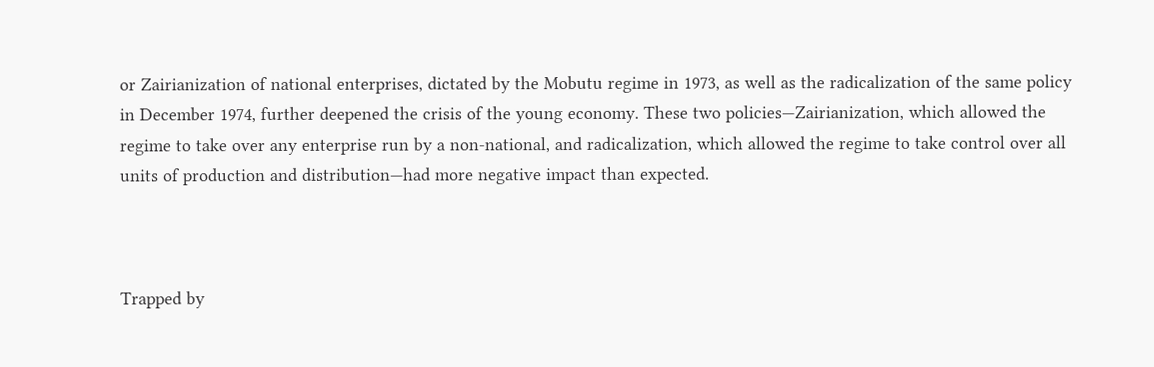or Zairianization of national enterprises, dictated by the Mobutu regime in 1973, as well as the radicalization of the same policy in December 1974, further deepened the crisis of the young economy. These two policies—Zairianization, which allowed the regime to take over any enterprise run by a non-national, and radicalization, which allowed the regime to take control over all units of production and distribution—had more negative impact than expected.



Trapped by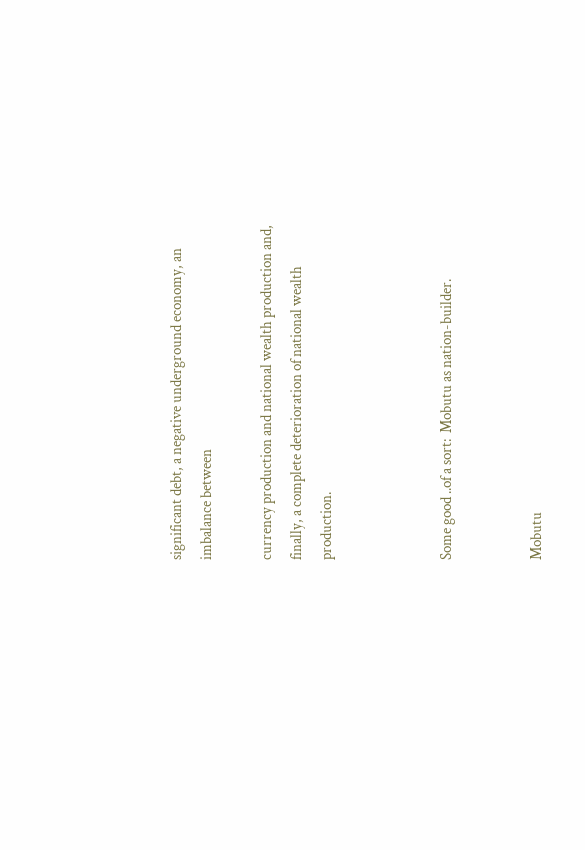significant debt, a negative underground economy, an imbalance between

currency production and national wealth production and, finally, a complete deterioration of national wealth production.



Some good ..of a sort:  Mobutu as nation-builder.


Mobutu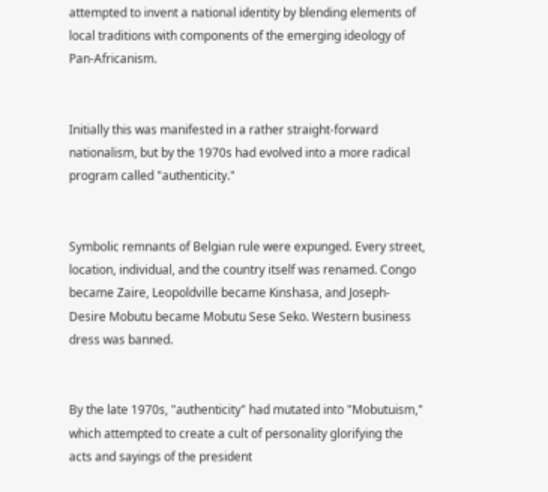attempted to invent a national identity by blending elements of local traditions with components of the emerging ideology of Pan-Africanism.


Initially this was manifested in a rather straight-forward nationalism, but by the 1970s had evolved into a more radical program called "authenticity."


Symbolic remnants of Belgian rule were expunged. Every street, location, individual, and the country itself was renamed. Congo became Zaire, Leopoldville became Kinshasa, and Joseph-Desire Mobutu became Mobutu Sese Seko. Western business dress was banned.


By the late 1970s, "authenticity" had mutated into "Mobutuism," which attempted to create a cult of personality glorifying the acts and sayings of the president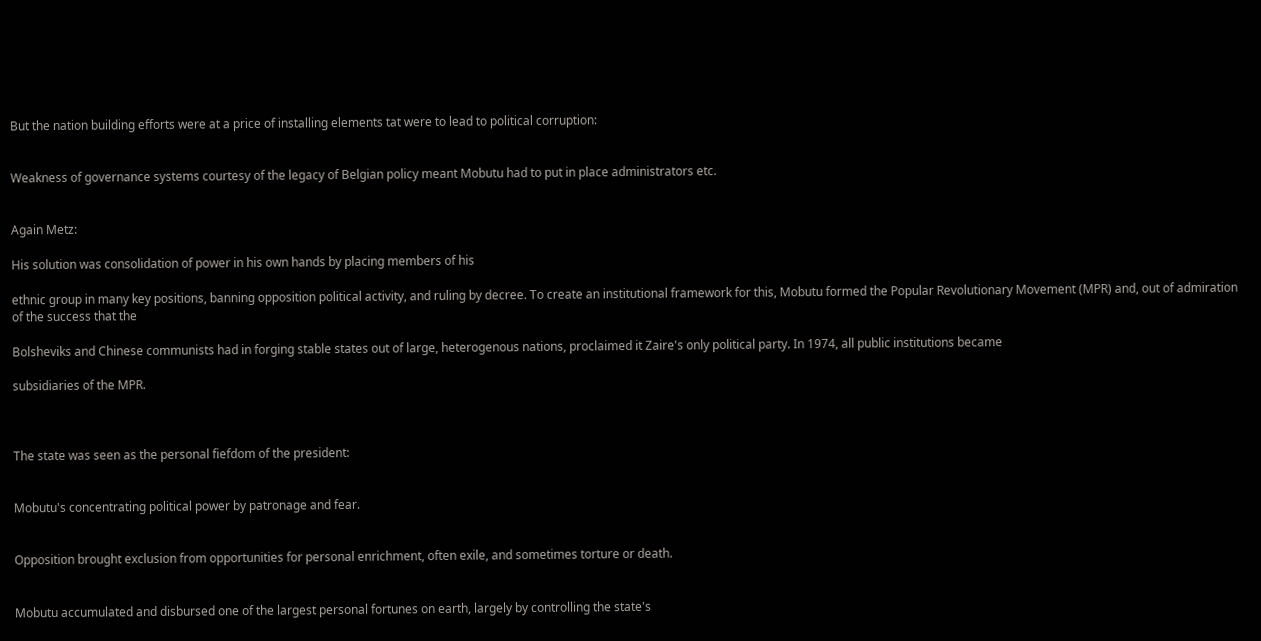But the nation building efforts were at a price of installing elements tat were to lead to political corruption:


Weakness of governance systems courtesy of the legacy of Belgian policy meant Mobutu had to put in place administrators etc.


Again Metz:

His solution was consolidation of power in his own hands by placing members of his

ethnic group in many key positions, banning opposition political activity, and ruling by decree. To create an institutional framework for this, Mobutu formed the Popular Revolutionary Movement (MPR) and, out of admiration of the success that the

Bolsheviks and Chinese communists had in forging stable states out of large, heterogenous nations, proclaimed it Zaire's only political party. In 1974, all public institutions became

subsidiaries of the MPR.



The state was seen as the personal fiefdom of the president:


Mobutu's concentrating political power by patronage and fear.


Opposition brought exclusion from opportunities for personal enrichment, often exile, and sometimes torture or death.


Mobutu accumulated and disbursed one of the largest personal fortunes on earth, largely by controlling the state's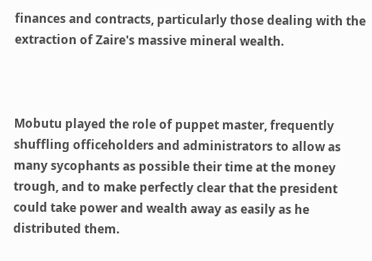finances and contracts, particularly those dealing with the extraction of Zaire's massive mineral wealth.



Mobutu played the role of puppet master, frequently shuffling officeholders and administrators to allow as many sycophants as possible their time at the money trough, and to make perfectly clear that the president could take power and wealth away as easily as he distributed them.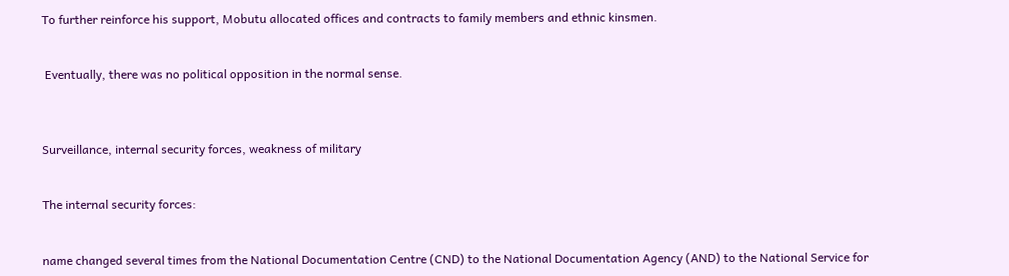To further reinforce his support, Mobutu allocated offices and contracts to family members and ethnic kinsmen.


 Eventually, there was no political opposition in the normal sense.



Surveillance, internal security forces, weakness of military


The internal security forces:


name changed several times from the National Documentation Centre (CND) to the National Documentation Agency (AND) to the National Service for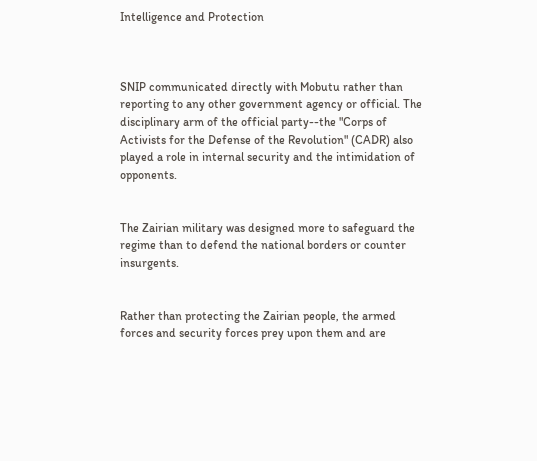Intelligence and Protection



SNIP communicated directly with Mobutu rather than reporting to any other government agency or official. The disciplinary arm of the official party--the "Corps of Activists for the Defense of the Revolution" (CADR) also played a role in internal security and the intimidation of opponents.


The Zairian military was designed more to safeguard the regime than to defend the national borders or counter insurgents.


Rather than protecting the Zairian people, the armed forces and security forces prey upon them and are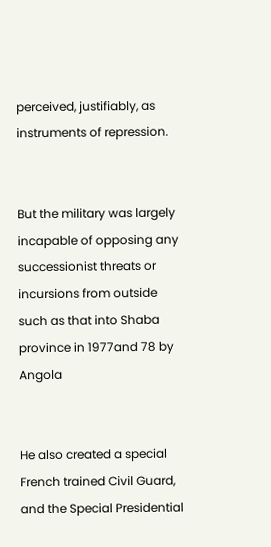perceived, justifiably, as instruments of repression.


But the military was largely incapable of opposing any successionist threats or incursions from outside such as that into Shaba province in 1977and 78 by Angola


He also created a special French trained Civil Guard, and the Special Presidential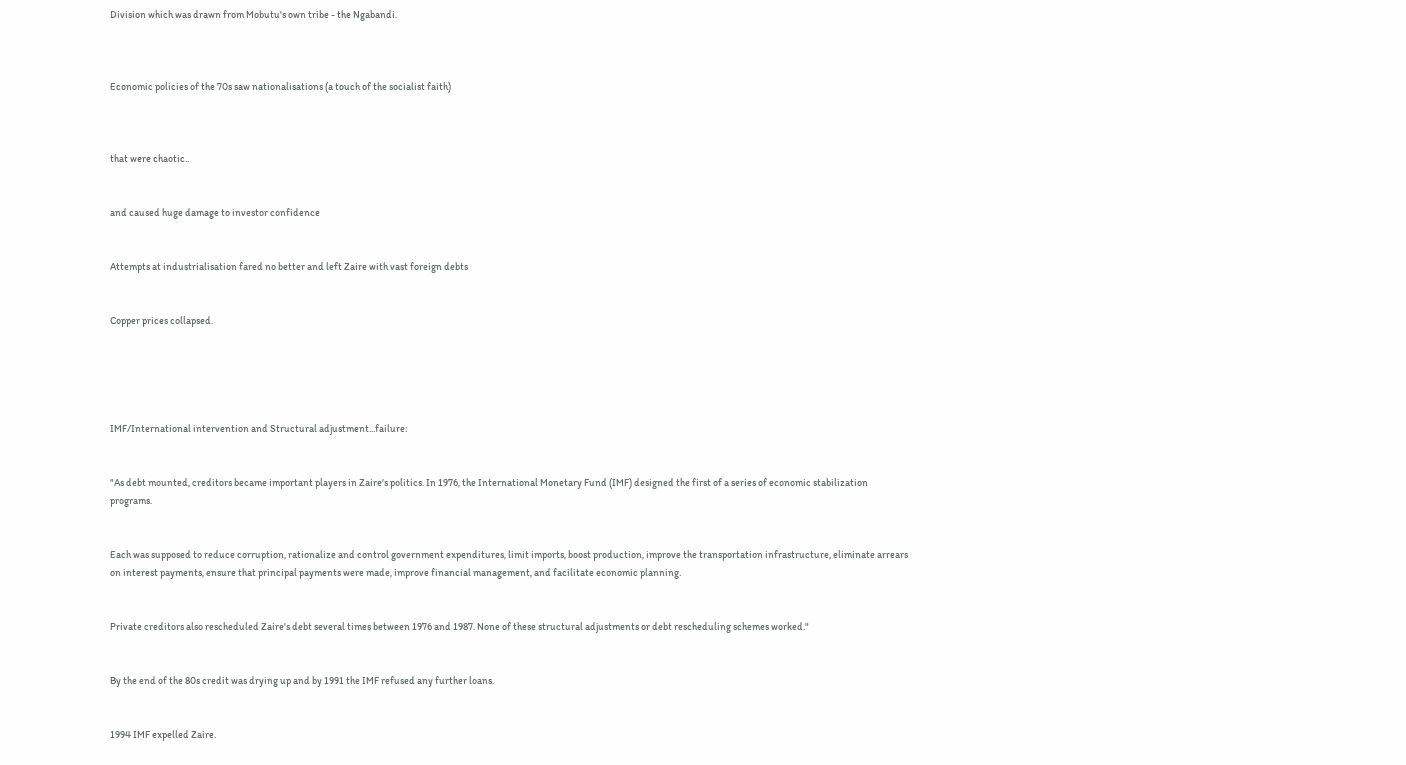Division which was drawn from Mobutu's own tribe - the Ngabandi.



Economic policies of the 70s saw nationalisations (a touch of the socialist faith)



that were chaotic..


and caused huge damage to investor confidence


Attempts at industrialisation fared no better and left Zaire with vast foreign debts


Copper prices collapsed.





IMF/International intervention and Structural adjustment...failure:


"As debt mounted, creditors became important players in Zaire's politics. In 1976, the International Monetary Fund (IMF) designed the first of a series of economic stabilization programs.


Each was supposed to reduce corruption, rationalize and control government expenditures, limit imports, boost production, improve the transportation infrastructure, eliminate arrears on interest payments, ensure that principal payments were made, improve financial management, and facilitate economic planning.


Private creditors also rescheduled Zaire's debt several times between 1976 and 1987. None of these structural adjustments or debt rescheduling schemes worked."


By the end of the 80s credit was drying up and by 1991 the IMF refused any further loans.


1994 IMF expelled Zaire.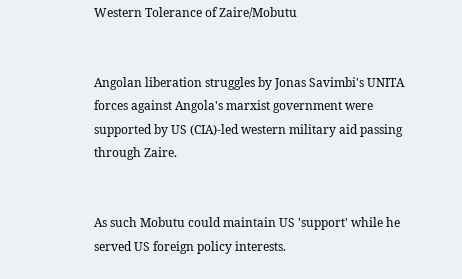Western Tolerance of Zaire/Mobutu


Angolan liberation struggles by Jonas Savimbi's UNITA forces against Angola's marxist government were supported by US (CIA)-led western military aid passing through Zaire.


As such Mobutu could maintain US 'support' while he served US foreign policy interests.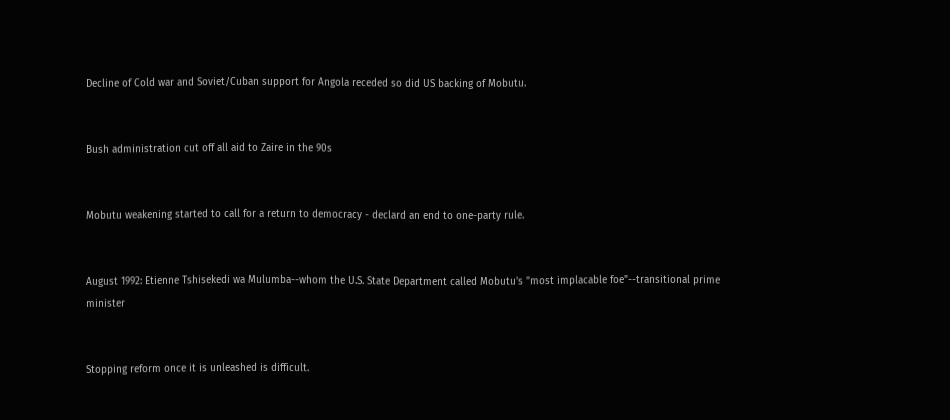Decline of Cold war and Soviet/Cuban support for Angola receded so did US backing of Mobutu.


Bush administration cut off all aid to Zaire in the 90s


Mobutu weakening started to call for a return to democracy - declard an end to one-party rule.


August 1992: Etienne Tshisekedi wa Mulumba--whom the U.S. State Department called Mobutu's "most implacable foe"--transitional prime minister


Stopping reform once it is unleashed is difficult.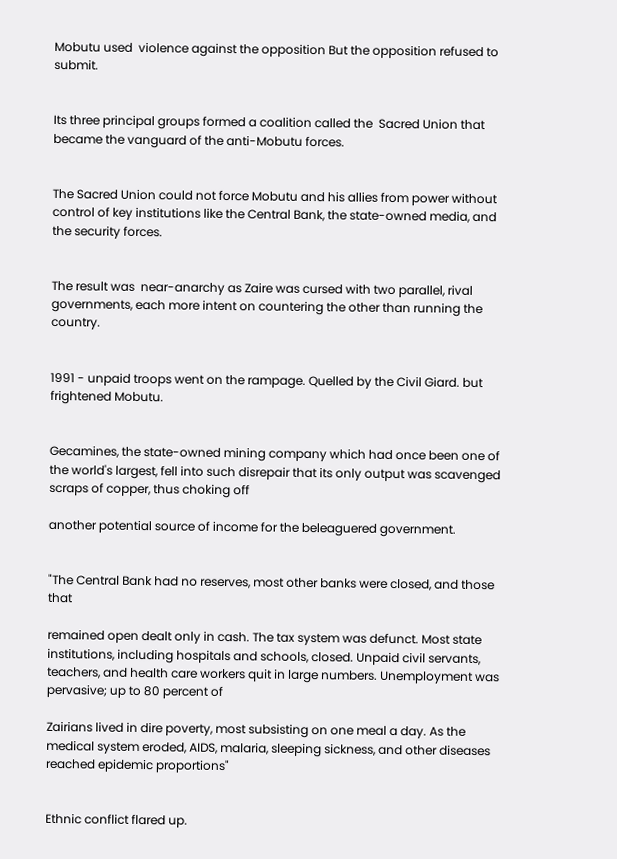Mobutu used  violence against the opposition But the opposition refused to submit.


Its three principal groups formed a coalition called the  Sacred Union that became the vanguard of the anti-Mobutu forces.


The Sacred Union could not force Mobutu and his allies from power without control of key institutions like the Central Bank, the state-owned media, and the security forces.


The result was  near-anarchy as Zaire was cursed with two parallel, rival governments, each more intent on countering the other than running the country.


1991 - unpaid troops went on the rampage. Quelled by the Civil Giard. but frightened Mobutu.


Gecamines, the state-owned mining company which had once been one of the world's largest, fell into such disrepair that its only output was scavenged scraps of copper, thus choking off

another potential source of income for the beleaguered government.


"The Central Bank had no reserves, most other banks were closed, and those that

remained open dealt only in cash. The tax system was defunct. Most state institutions, including hospitals and schools, closed. Unpaid civil servants, teachers, and health care workers quit in large numbers. Unemployment was pervasive; up to 80 percent of

Zairians lived in dire poverty, most subsisting on one meal a day. As the medical system eroded, AIDS, malaria, sleeping sickness, and other diseases reached epidemic proportions"


Ethnic conflict flared up.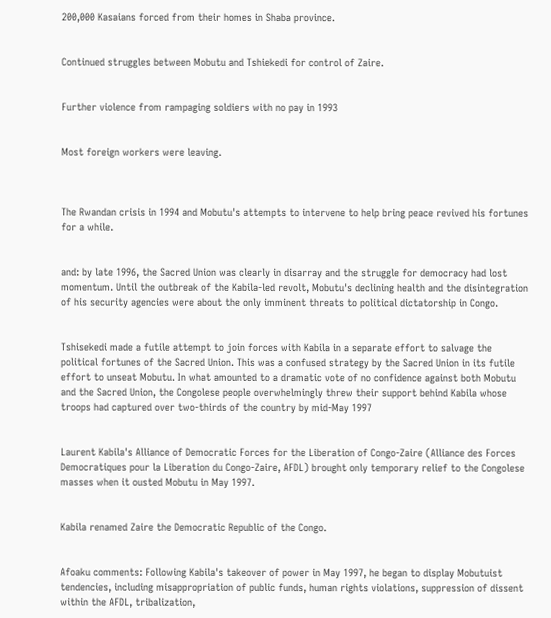200,000 Kasaians forced from their homes in Shaba province.


Continued struggles between Mobutu and Tshiekedi for control of Zaire.


Further violence from rampaging soldiers with no pay in 1993


Most foreign workers were leaving.



The Rwandan crisis in 1994 and Mobutu's attempts to intervene to help bring peace revived his fortunes for a while.


and: by late 1996, the Sacred Union was clearly in disarray and the struggle for democracy had lost momentum. Until the outbreak of the Kabila-led revolt, Mobutu's declining health and the disintegration of his security agencies were about the only imminent threats to political dictatorship in Congo.


Tshisekedi made a futile attempt to join forces with Kabila in a separate effort to salvage the political fortunes of the Sacred Union. This was a confused strategy by the Sacred Union in its futile effort to unseat Mobutu. In what amounted to a dramatic vote of no confidence against both Mobutu and the Sacred Union, the Congolese people overwhelmingly threw their support behind Kabila whose troops had captured over two-thirds of the country by mid-May 1997


Laurent Kabila's Alliance of Democratic Forces for the Liberation of Congo-Zaire (Alliance des Forces Democratiques pour la Liberation du Congo-Zaire, AFDL) brought only temporary relief to the Congolese masses when it ousted Mobutu in May 1997.


Kabila renamed Zaire the Democratic Republic of the Congo.


Afoaku comments: Following Kabila's takeover of power in May 1997, he began to display Mobutuist tendencies, including misappropriation of public funds, human rights violations, suppression of dissent within the AFDL, tribalization,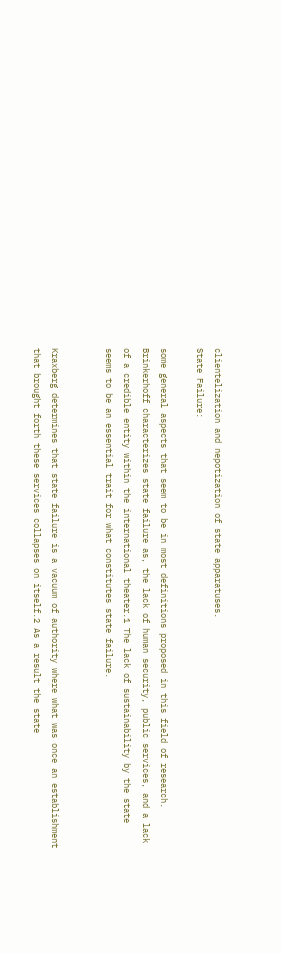clientelization and nepotization of state apparatuses.
State Failure:

some general aspects that seem to be in most definitions proposed in this field of research. Brinkerhoff characterizes state failure as, the lack of human security, public services, and a lack of a credible entity within the international theater.1 The lack of sustainability by the state seems to be an essential trait for what constitutes state failure.


Kraxberg determines that state failure is a vacuum of authority where what was once an establishment that brought forth these services collapses on itself.2 As a result the state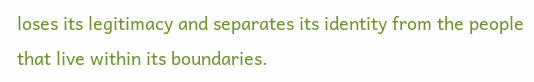loses its legitimacy and separates its identity from the people that live within its boundaries.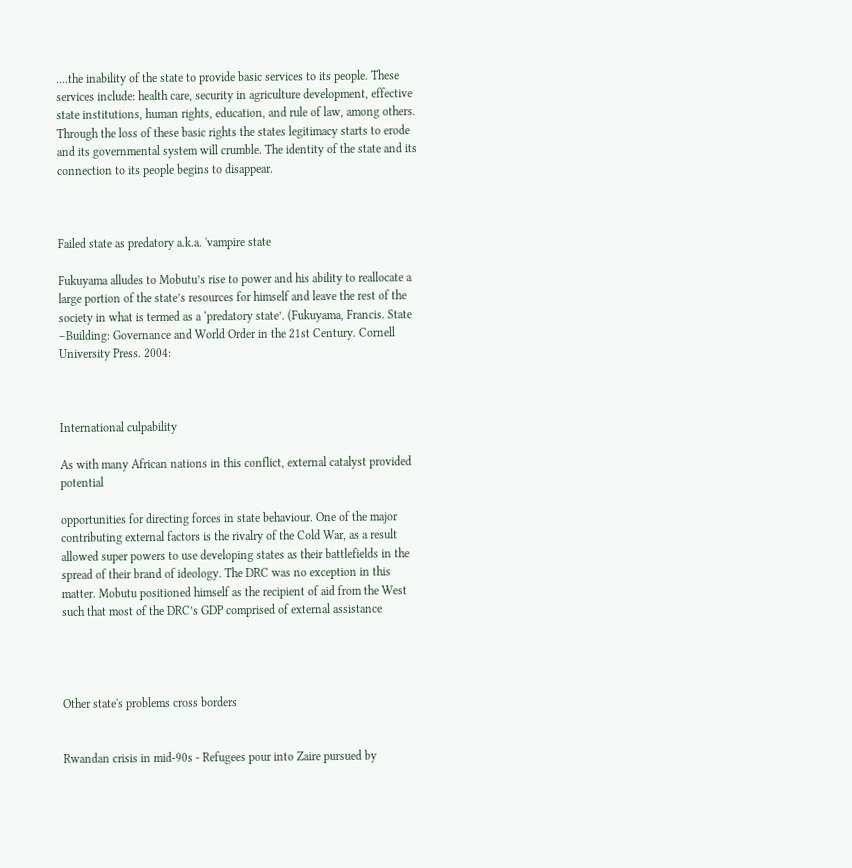....the inability of the state to provide basic services to its people. These services include: health care, security in agriculture development, effective state institutions, human rights, education, and rule of law, among others. Through the loss of these basic rights the states legitimacy starts to erode and its governmental system will crumble. The identity of the state and its connection to its people begins to disappear.



Failed state as predatory a.k.a. 'vampire state

Fukuyama alludes to Mobutu’s rise to power and his ability to reallocate a large portion of the state’s resources for himself and leave the rest of the society in what is termed as a ‘predatory state’. (Fukuyama, Francis. State –Building: Governance and World Order in the 21st Century. Cornell University Press. 2004:



International culpability

As with many African nations in this conflict, external catalyst provided potential

opportunities for directing forces in state behaviour. One of the major contributing external factors is the rivalry of the Cold War, as a result allowed super powers to use developing states as their battlefields in the spread of their brand of ideology. The DRC was no exception in this matter. Mobutu positioned himself as the recipient of aid from the West such that most of the DRC’s GDP comprised of external assistance




Other state's problems cross borders


Rwandan crisis in mid-90s - Refugees pour into Zaire pursued by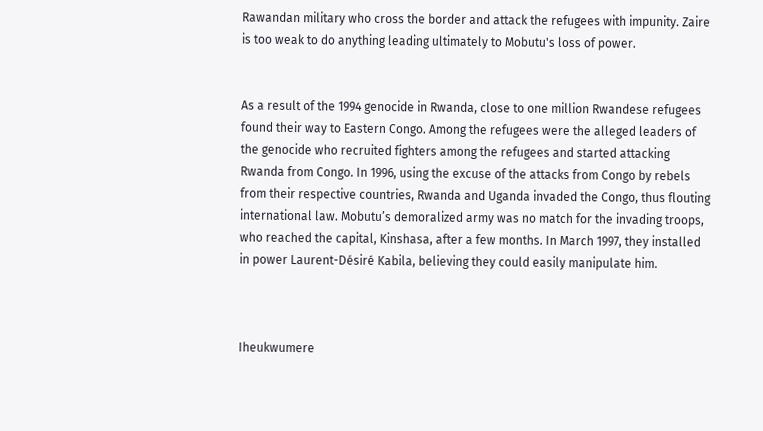Rawandan military who cross the border and attack the refugees with impunity. Zaire is too weak to do anything leading ultimately to Mobutu's loss of power.


As a result of the 1994 genocide in Rwanda, close to one million Rwandese refugees found their way to Eastern Congo. Among the refugees were the alleged leaders of the genocide who recruited fighters among the refugees and started attacking Rwanda from Congo. In 1996, using the excuse of the attacks from Congo by rebels from their respective countries, Rwanda and Uganda invaded the Congo, thus flouting international law. Mobutu’s demoralized army was no match for the invading troops, who reached the capital, Kinshasa, after a few months. In March 1997, they installed in power Laurent-Désiré Kabila, believing they could easily manipulate him.



Iheukwumere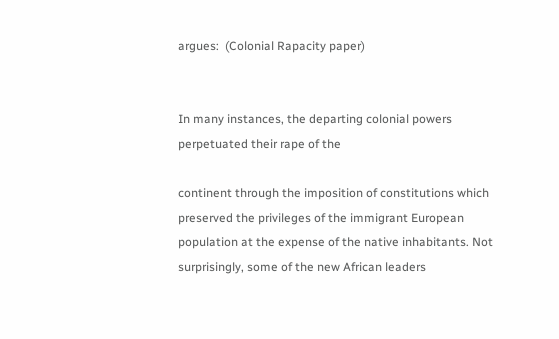argues:  (Colonial Rapacity paper)


In many instances, the departing colonial powers perpetuated their rape of the

continent through the imposition of constitutions which preserved the privileges of the immigrant European population at the expense of the native inhabitants. Not surprisingly, some of the new African leaders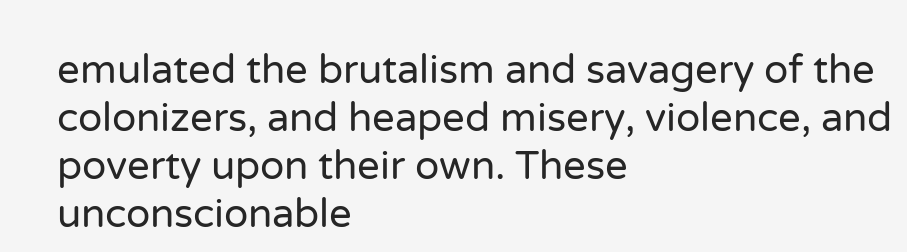emulated the brutalism and savagery of the colonizers, and heaped misery, violence, and poverty upon their own. These unconscionable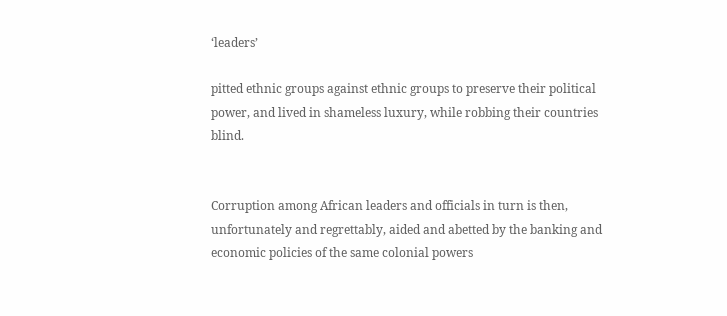‘leaders’

pitted ethnic groups against ethnic groups to preserve their political power, and lived in shameless luxury, while robbing their countries blind.


Corruption among African leaders and officials in turn is then, unfortunately and regrettably, aided and abetted by the banking and economic policies of the same colonial powers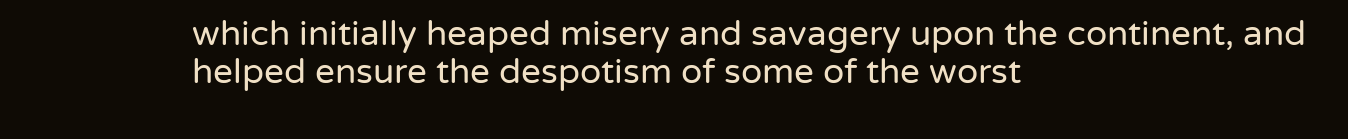which initially heaped misery and savagery upon the continent, and helped ensure the despotism of some of the worst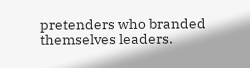pretenders who branded themselves leaders.